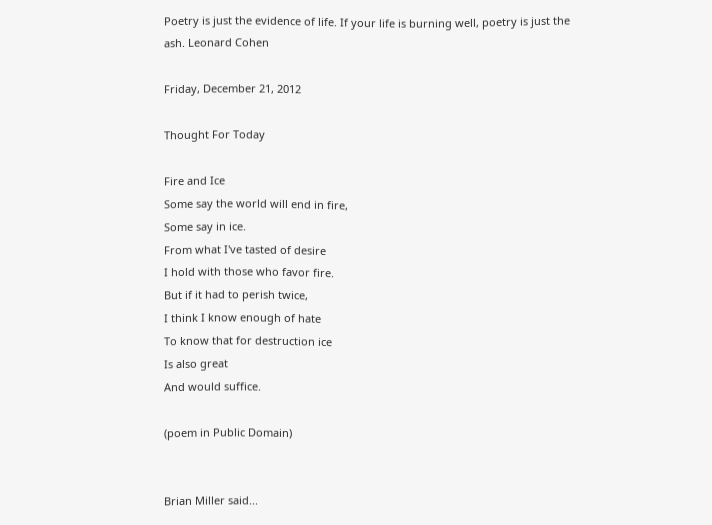Poetry is just the evidence of life. If your life is burning well, poetry is just the ash. Leonard Cohen

Friday, December 21, 2012

Thought For Today

Fire and Ice
Some say the world will end in fire,
Some say in ice.
From what I've tasted of desire
I hold with those who favor fire.
But if it had to perish twice,
I think I know enough of hate
To know that for destruction ice
Is also great
And would suffice.

(poem in Public Domain)


Brian Miller said...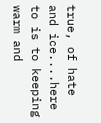true, of hate and ice....here to is to keeping warm and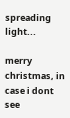spreading light...

merry christmas, in case i dont see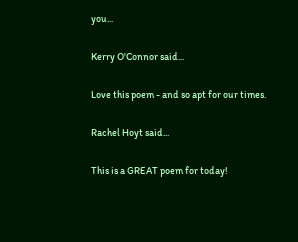you...

Kerry O'Connor said...

Love this poem - and so apt for our times.

Rachel Hoyt said...

This is a GREAT poem for today!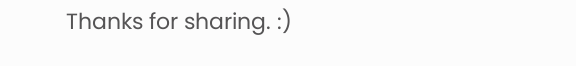Thanks for sharing. :)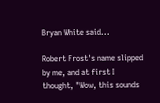Bryan White said...

Robert Frost's name slipped by me, and at first I thought, "Wow, this sounds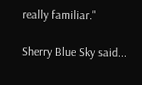really familiar."

Sherry Blue Sky said...